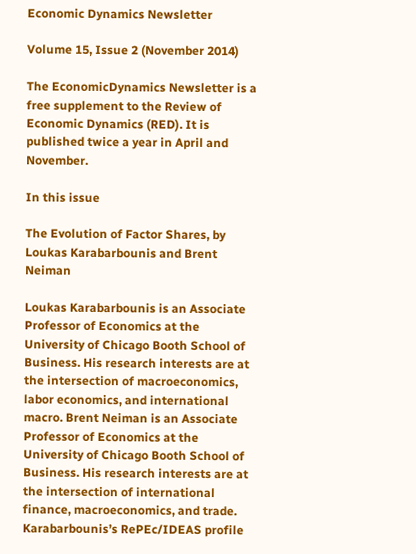Economic Dynamics Newsletter

Volume 15, Issue 2 (November 2014)

The EconomicDynamics Newsletter is a free supplement to the Review of Economic Dynamics (RED). It is published twice a year in April and November.

In this issue

The Evolution of Factor Shares, by Loukas Karabarbounis and Brent Neiman

Loukas Karabarbounis is an Associate Professor of Economics at the University of Chicago Booth School of Business. His research interests are at the intersection of macroeconomics, labor economics, and international macro. Brent Neiman is an Associate Professor of Economics at the University of Chicago Booth School of Business. His research interests are at the intersection of international finance, macroeconomics, and trade. Karabarbounis’s RePEc/IDEAS profile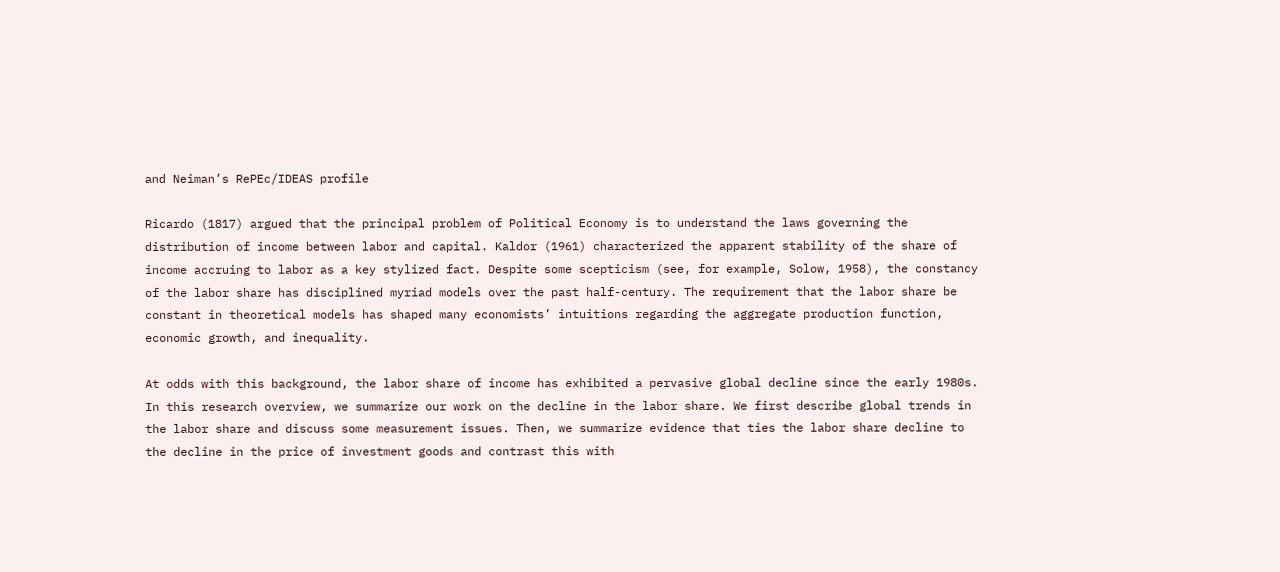and Neiman’s RePEc/IDEAS profile

Ricardo (1817) argued that the principal problem of Political Economy is to understand the laws governing the distribution of income between labor and capital. Kaldor (1961) characterized the apparent stability of the share of income accruing to labor as a key stylized fact. Despite some scepticism (see, for example, Solow, 1958), the constancy of the labor share has disciplined myriad models over the past half-century. The requirement that the labor share be constant in theoretical models has shaped many economists’ intuitions regarding the aggregate production function, economic growth, and inequality.

At odds with this background, the labor share of income has exhibited a pervasive global decline since the early 1980s. In this research overview, we summarize our work on the decline in the labor share. We first describe global trends in the labor share and discuss some measurement issues. Then, we summarize evidence that ties the labor share decline to the decline in the price of investment goods and contrast this with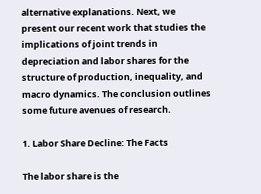alternative explanations. Next, we present our recent work that studies the implications of joint trends in depreciation and labor shares for the structure of production, inequality, and macro dynamics. The conclusion outlines some future avenues of research.

1. Labor Share Decline: The Facts

The labor share is the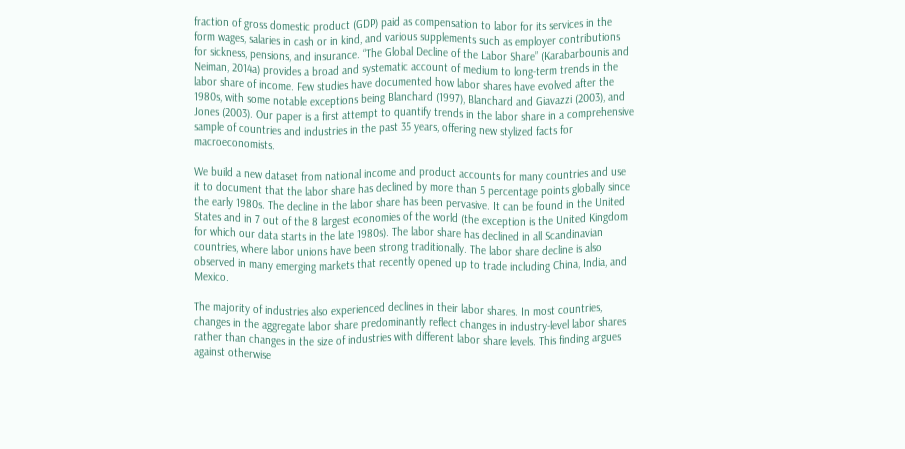fraction of gross domestic product (GDP) paid as compensation to labor for its services in the form wages, salaries in cash or in kind, and various supplements such as employer contributions for sickness, pensions, and insurance. “The Global Decline of the Labor Share” (Karabarbounis and Neiman, 2014a) provides a broad and systematic account of medium to long-term trends in the labor share of income. Few studies have documented how labor shares have evolved after the 1980s, with some notable exceptions being Blanchard (1997), Blanchard and Giavazzi (2003), and Jones (2003). Our paper is a first attempt to quantify trends in the labor share in a comprehensive sample of countries and industries in the past 35 years, offering new stylized facts for macroeconomists.

We build a new dataset from national income and product accounts for many countries and use it to document that the labor share has declined by more than 5 percentage points globally since the early 1980s. The decline in the labor share has been pervasive. It can be found in the United States and in 7 out of the 8 largest economies of the world (the exception is the United Kingdom for which our data starts in the late 1980s). The labor share has declined in all Scandinavian countries, where labor unions have been strong traditionally. The labor share decline is also observed in many emerging markets that recently opened up to trade including China, India, and Mexico.

The majority of industries also experienced declines in their labor shares. In most countries, changes in the aggregate labor share predominantly reflect changes in industry-level labor shares rather than changes in the size of industries with different labor share levels. This finding argues against otherwise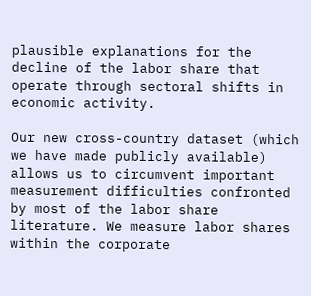plausible explanations for the decline of the labor share that operate through sectoral shifts in economic activity.

Our new cross-country dataset (which we have made publicly available) allows us to circumvent important measurement difficulties confronted by most of the labor share literature. We measure labor shares within the corporate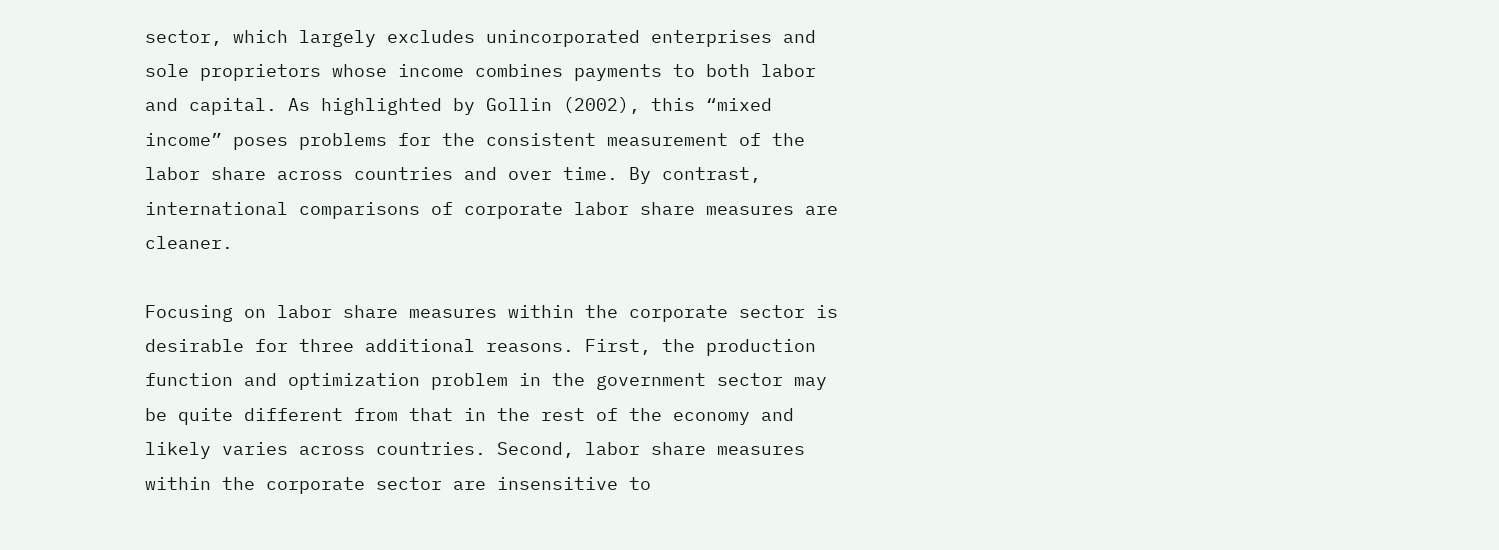sector, which largely excludes unincorporated enterprises and sole proprietors whose income combines payments to both labor and capital. As highlighted by Gollin (2002), this “mixed income” poses problems for the consistent measurement of the labor share across countries and over time. By contrast, international comparisons of corporate labor share measures are cleaner.

Focusing on labor share measures within the corporate sector is desirable for three additional reasons. First, the production function and optimization problem in the government sector may be quite different from that in the rest of the economy and likely varies across countries. Second, labor share measures within the corporate sector are insensitive to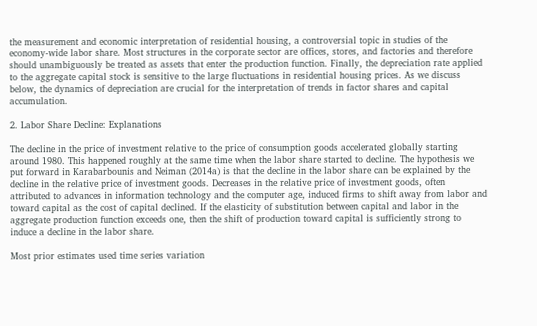the measurement and economic interpretation of residential housing, a controversial topic in studies of the economy-wide labor share. Most structures in the corporate sector are offices, stores, and factories and therefore should unambiguously be treated as assets that enter the production function. Finally, the depreciation rate applied to the aggregate capital stock is sensitive to the large fluctuations in residential housing prices. As we discuss below, the dynamics of depreciation are crucial for the interpretation of trends in factor shares and capital accumulation.

2. Labor Share Decline: Explanations

The decline in the price of investment relative to the price of consumption goods accelerated globally starting around 1980. This happened roughly at the same time when the labor share started to decline. The hypothesis we put forward in Karabarbounis and Neiman (2014a) is that the decline in the labor share can be explained by the decline in the relative price of investment goods. Decreases in the relative price of investment goods, often attributed to advances in information technology and the computer age, induced firms to shift away from labor and toward capital as the cost of capital declined. If the elasticity of substitution between capital and labor in the aggregate production function exceeds one, then the shift of production toward capital is sufficiently strong to induce a decline in the labor share.

Most prior estimates used time series variation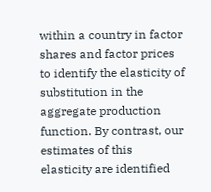within a country in factor shares and factor prices to identify the elasticity of substitution in the aggregate production function. By contrast, our estimates of this elasticity are identified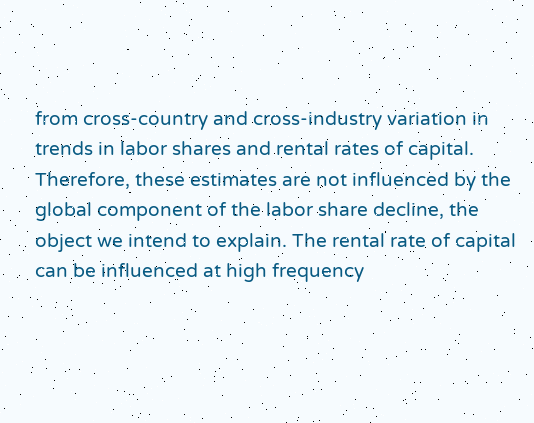from cross-country and cross-industry variation in trends in labor shares and rental rates of capital. Therefore, these estimates are not influenced by the global component of the labor share decline, the object we intend to explain. The rental rate of capital can be influenced at high frequency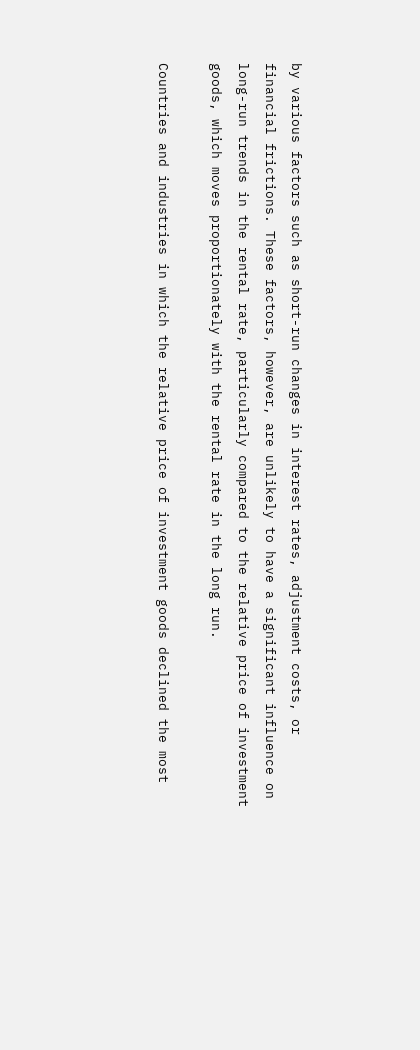by various factors such as short-run changes in interest rates, adjustment costs, or financial frictions. These factors, however, are unlikely to have a significant influence on long-run trends in the rental rate, particularly compared to the relative price of investment goods, which moves proportionately with the rental rate in the long run.

Countries and industries in which the relative price of investment goods declined the most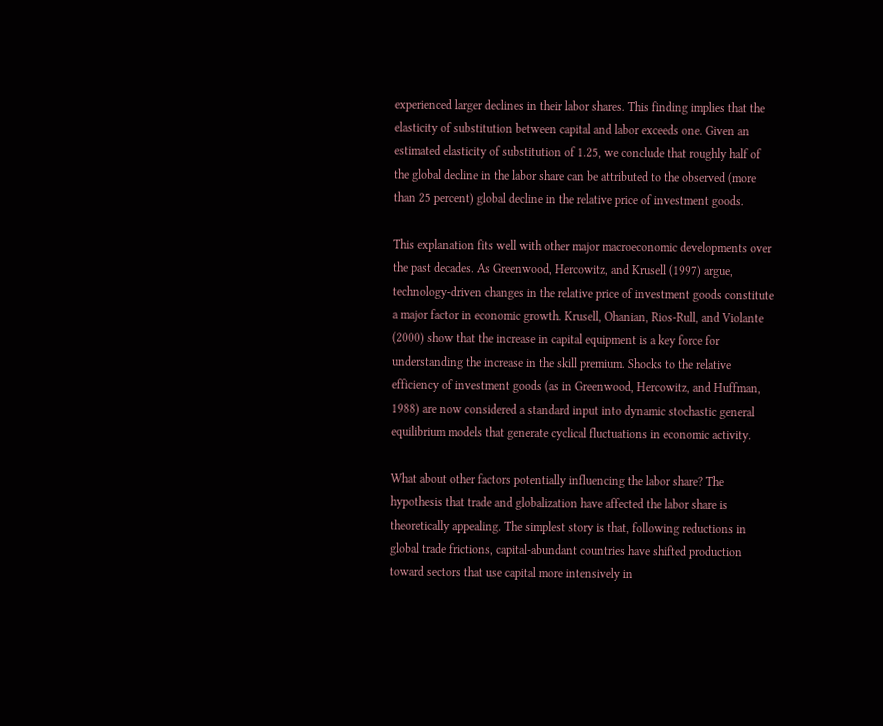experienced larger declines in their labor shares. This finding implies that the elasticity of substitution between capital and labor exceeds one. Given an estimated elasticity of substitution of 1.25, we conclude that roughly half of the global decline in the labor share can be attributed to the observed (more than 25 percent) global decline in the relative price of investment goods.

This explanation fits well with other major macroeconomic developments over the past decades. As Greenwood, Hercowitz, and Krusell (1997) argue, technology-driven changes in the relative price of investment goods constitute a major factor in economic growth. Krusell, Ohanian, Rios-Rull, and Violante (2000) show that the increase in capital equipment is a key force for understanding the increase in the skill premium. Shocks to the relative efficiency of investment goods (as in Greenwood, Hercowitz, and Huffman, 1988) are now considered a standard input into dynamic stochastic general equilibrium models that generate cyclical fluctuations in economic activity.

What about other factors potentially influencing the labor share? The hypothesis that trade and globalization have affected the labor share is theoretically appealing. The simplest story is that, following reductions in global trade frictions, capital-abundant countries have shifted production toward sectors that use capital more intensively in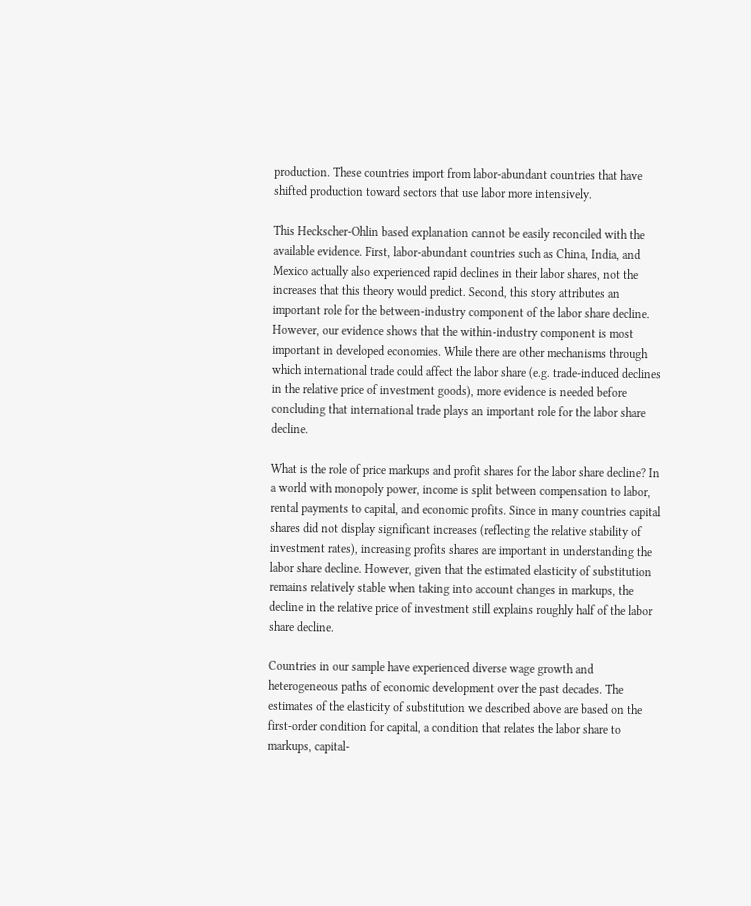production. These countries import from labor-abundant countries that have shifted production toward sectors that use labor more intensively.

This Heckscher-Ohlin based explanation cannot be easily reconciled with the available evidence. First, labor-abundant countries such as China, India, and Mexico actually also experienced rapid declines in their labor shares, not the increases that this theory would predict. Second, this story attributes an important role for the between-industry component of the labor share decline. However, our evidence shows that the within-industry component is most important in developed economies. While there are other mechanisms through which international trade could affect the labor share (e.g. trade-induced declines in the relative price of investment goods), more evidence is needed before concluding that international trade plays an important role for the labor share decline.

What is the role of price markups and profit shares for the labor share decline? In a world with monopoly power, income is split between compensation to labor, rental payments to capital, and economic profits. Since in many countries capital shares did not display significant increases (reflecting the relative stability of investment rates), increasing profits shares are important in understanding the labor share decline. However, given that the estimated elasticity of substitution remains relatively stable when taking into account changes in markups, the decline in the relative price of investment still explains roughly half of the labor share decline.

Countries in our sample have experienced diverse wage growth and heterogeneous paths of economic development over the past decades. The estimates of the elasticity of substitution we described above are based on the first-order condition for capital, a condition that relates the labor share to markups, capital-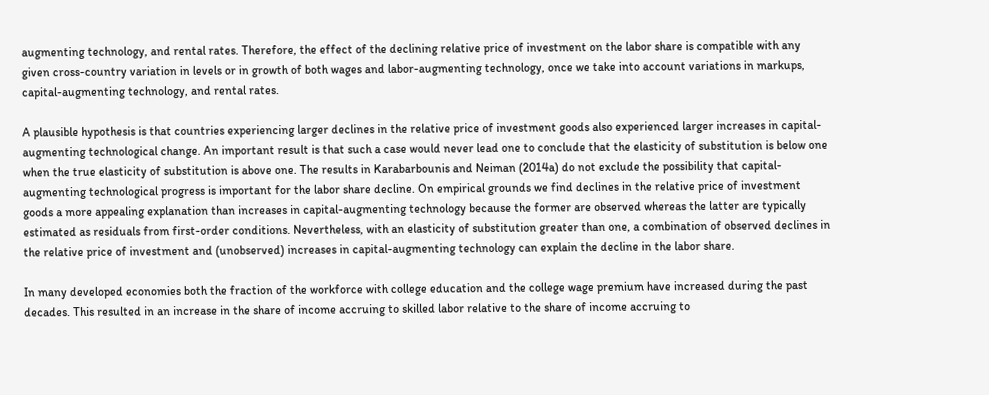augmenting technology, and rental rates. Therefore, the effect of the declining relative price of investment on the labor share is compatible with any given cross-country variation in levels or in growth of both wages and labor-augmenting technology, once we take into account variations in markups, capital-augmenting technology, and rental rates.

A plausible hypothesis is that countries experiencing larger declines in the relative price of investment goods also experienced larger increases in capital-augmenting technological change. An important result is that such a case would never lead one to conclude that the elasticity of substitution is below one when the true elasticity of substitution is above one. The results in Karabarbounis and Neiman (2014a) do not exclude the possibility that capital-augmenting technological progress is important for the labor share decline. On empirical grounds we find declines in the relative price of investment goods a more appealing explanation than increases in capital-augmenting technology because the former are observed whereas the latter are typically estimated as residuals from first-order conditions. Nevertheless, with an elasticity of substitution greater than one, a combination of observed declines in the relative price of investment and (unobserved) increases in capital-augmenting technology can explain the decline in the labor share.

In many developed economies both the fraction of the workforce with college education and the college wage premium have increased during the past decades. This resulted in an increase in the share of income accruing to skilled labor relative to the share of income accruing to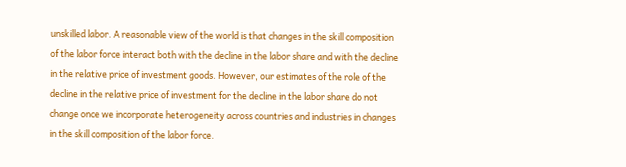unskilled labor. A reasonable view of the world is that changes in the skill composition of the labor force interact both with the decline in the labor share and with the decline in the relative price of investment goods. However, our estimates of the role of the decline in the relative price of investment for the decline in the labor share do not change once we incorporate heterogeneity across countries and industries in changes in the skill composition of the labor force.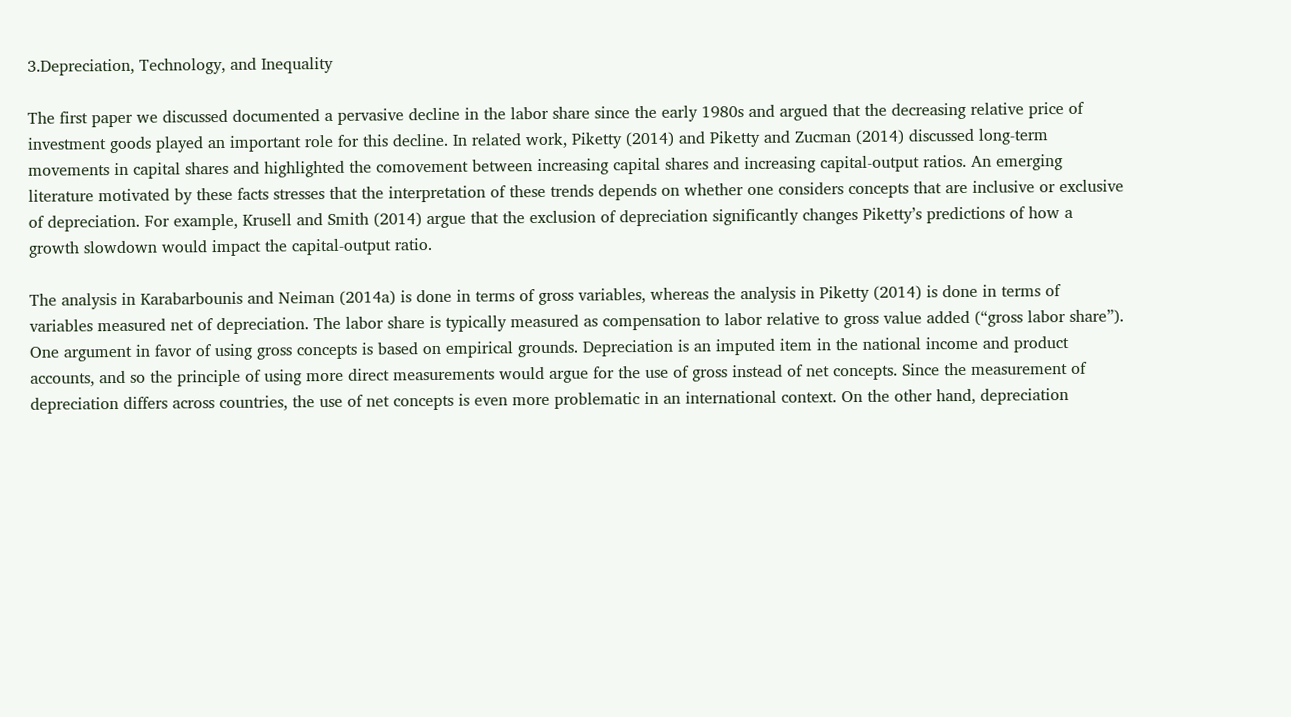3.Depreciation, Technology, and Inequality

The first paper we discussed documented a pervasive decline in the labor share since the early 1980s and argued that the decreasing relative price of investment goods played an important role for this decline. In related work, Piketty (2014) and Piketty and Zucman (2014) discussed long-term movements in capital shares and highlighted the comovement between increasing capital shares and increasing capital-output ratios. An emerging literature motivated by these facts stresses that the interpretation of these trends depends on whether one considers concepts that are inclusive or exclusive of depreciation. For example, Krusell and Smith (2014) argue that the exclusion of depreciation significantly changes Piketty’s predictions of how a growth slowdown would impact the capital-output ratio.

The analysis in Karabarbounis and Neiman (2014a) is done in terms of gross variables, whereas the analysis in Piketty (2014) is done in terms of variables measured net of depreciation. The labor share is typically measured as compensation to labor relative to gross value added (“gross labor share”). One argument in favor of using gross concepts is based on empirical grounds. Depreciation is an imputed item in the national income and product accounts, and so the principle of using more direct measurements would argue for the use of gross instead of net concepts. Since the measurement of depreciation differs across countries, the use of net concepts is even more problematic in an international context. On the other hand, depreciation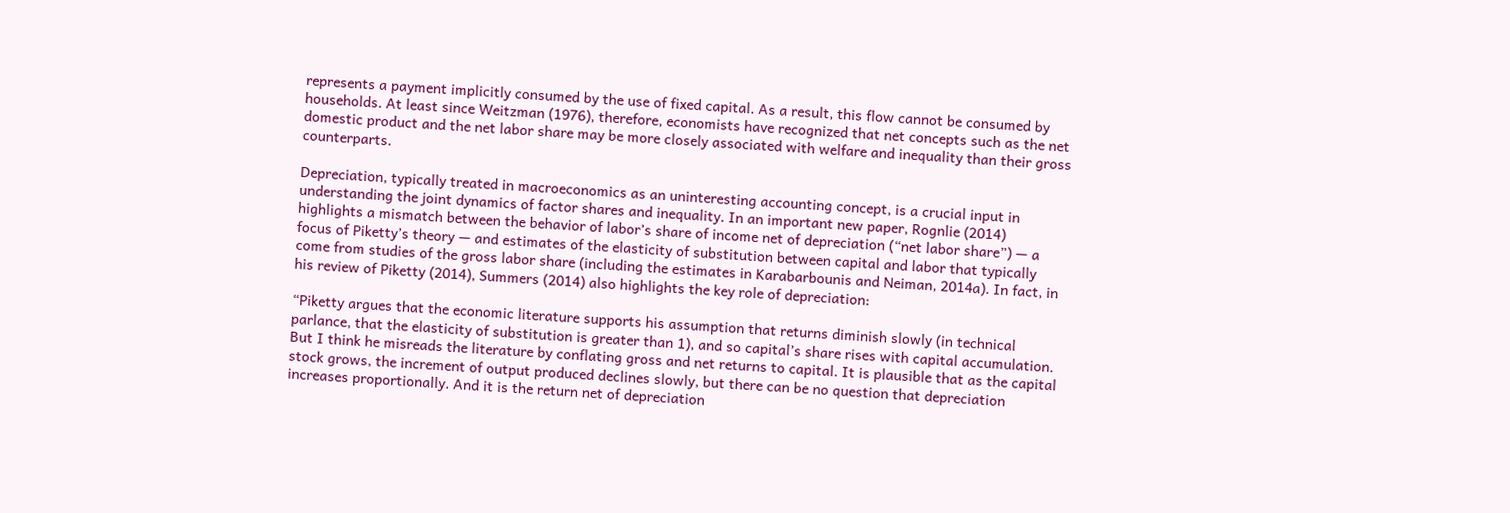represents a payment implicitly consumed by the use of fixed capital. As a result, this flow cannot be consumed by households. At least since Weitzman (1976), therefore, economists have recognized that net concepts such as the net domestic product and the net labor share may be more closely associated with welfare and inequality than their gross counterparts.

Depreciation, typically treated in macroeconomics as an uninteresting accounting concept, is a crucial input in understanding the joint dynamics of factor shares and inequality. In an important new paper, Rognlie (2014) highlights a mismatch between the behavior of labor’s share of income net of depreciation (“net labor share”) — a focus of Piketty’s theory — and estimates of the elasticity of substitution between capital and labor that typically come from studies of the gross labor share (including the estimates in Karabarbounis and Neiman, 2014a). In fact, in his review of Piketty (2014), Summers (2014) also highlights the key role of depreciation:

“Piketty argues that the economic literature supports his assumption that returns diminish slowly (in technical parlance, that the elasticity of substitution is greater than 1), and so capital’s share rises with capital accumulation. But I think he misreads the literature by conflating gross and net returns to capital. It is plausible that as the capital stock grows, the increment of output produced declines slowly, but there can be no question that depreciation increases proportionally. And it is the return net of depreciation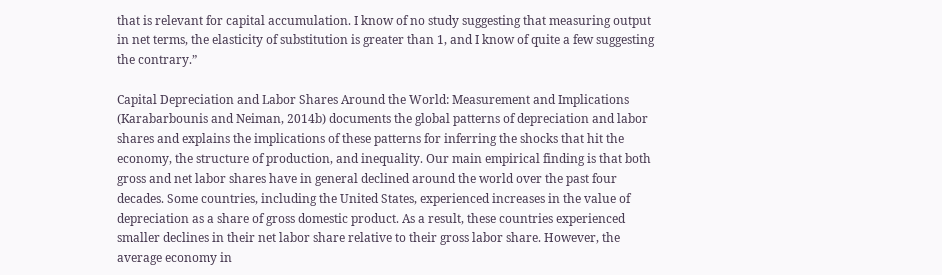that is relevant for capital accumulation. I know of no study suggesting that measuring output in net terms, the elasticity of substitution is greater than 1, and I know of quite a few suggesting the contrary.”

Capital Depreciation and Labor Shares Around the World: Measurement and Implications (Karabarbounis and Neiman, 2014b) documents the global patterns of depreciation and labor shares and explains the implications of these patterns for inferring the shocks that hit the economy, the structure of production, and inequality. Our main empirical finding is that both gross and net labor shares have in general declined around the world over the past four decades. Some countries, including the United States, experienced increases in the value of depreciation as a share of gross domestic product. As a result, these countries experienced smaller declines in their net labor share relative to their gross labor share. However, the average economy in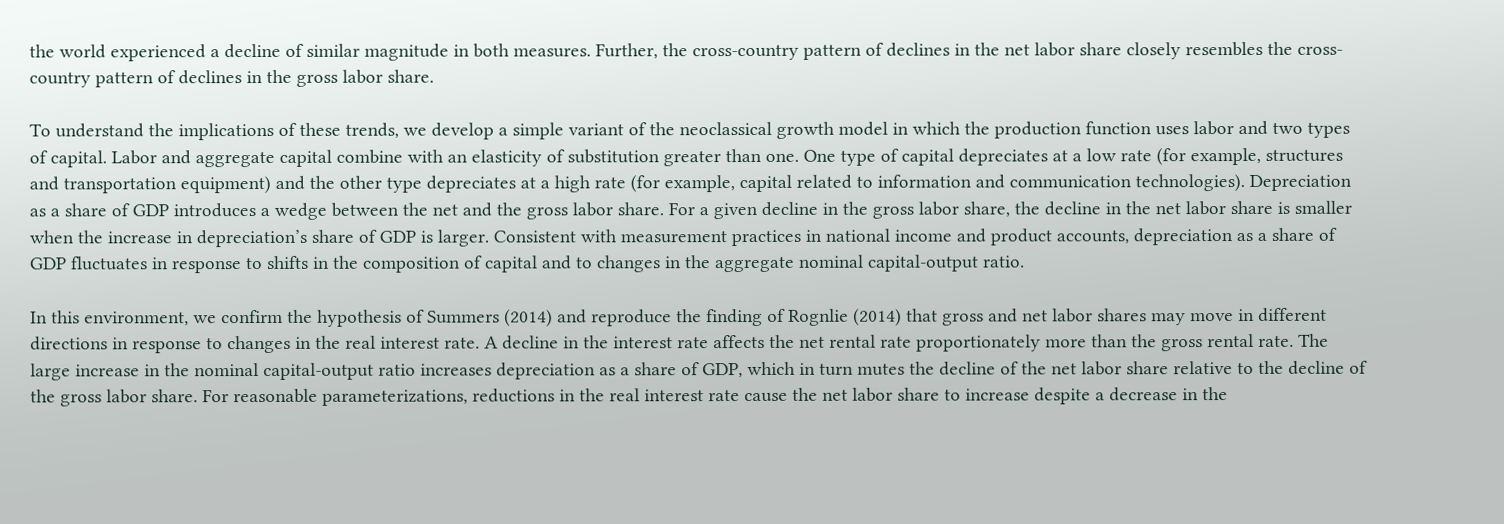the world experienced a decline of similar magnitude in both measures. Further, the cross-country pattern of declines in the net labor share closely resembles the cross-country pattern of declines in the gross labor share.

To understand the implications of these trends, we develop a simple variant of the neoclassical growth model in which the production function uses labor and two types of capital. Labor and aggregate capital combine with an elasticity of substitution greater than one. One type of capital depreciates at a low rate (for example, structures and transportation equipment) and the other type depreciates at a high rate (for example, capital related to information and communication technologies). Depreciation as a share of GDP introduces a wedge between the net and the gross labor share. For a given decline in the gross labor share, the decline in the net labor share is smaller when the increase in depreciation’s share of GDP is larger. Consistent with measurement practices in national income and product accounts, depreciation as a share of GDP fluctuates in response to shifts in the composition of capital and to changes in the aggregate nominal capital-output ratio.

In this environment, we confirm the hypothesis of Summers (2014) and reproduce the finding of Rognlie (2014) that gross and net labor shares may move in different directions in response to changes in the real interest rate. A decline in the interest rate affects the net rental rate proportionately more than the gross rental rate. The large increase in the nominal capital-output ratio increases depreciation as a share of GDP, which in turn mutes the decline of the net labor share relative to the decline of the gross labor share. For reasonable parameterizations, reductions in the real interest rate cause the net labor share to increase despite a decrease in the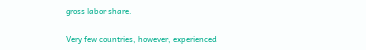gross labor share.

Very few countries, however, experienced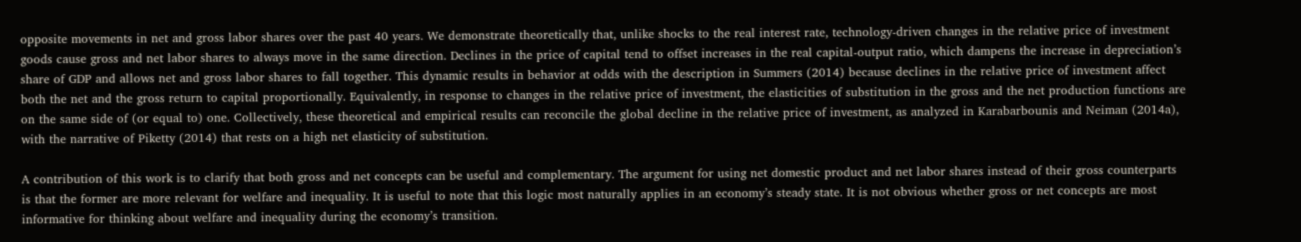opposite movements in net and gross labor shares over the past 40 years. We demonstrate theoretically that, unlike shocks to the real interest rate, technology-driven changes in the relative price of investment goods cause gross and net labor shares to always move in the same direction. Declines in the price of capital tend to offset increases in the real capital-output ratio, which dampens the increase in depreciation’s share of GDP and allows net and gross labor shares to fall together. This dynamic results in behavior at odds with the description in Summers (2014) because declines in the relative price of investment affect both the net and the gross return to capital proportionally. Equivalently, in response to changes in the relative price of investment, the elasticities of substitution in the gross and the net production functions are on the same side of (or equal to) one. Collectively, these theoretical and empirical results can reconcile the global decline in the relative price of investment, as analyzed in Karabarbounis and Neiman (2014a), with the narrative of Piketty (2014) that rests on a high net elasticity of substitution.

A contribution of this work is to clarify that both gross and net concepts can be useful and complementary. The argument for using net domestic product and net labor shares instead of their gross counterparts is that the former are more relevant for welfare and inequality. It is useful to note that this logic most naturally applies in an economy’s steady state. It is not obvious whether gross or net concepts are most informative for thinking about welfare and inequality during the economy’s transition.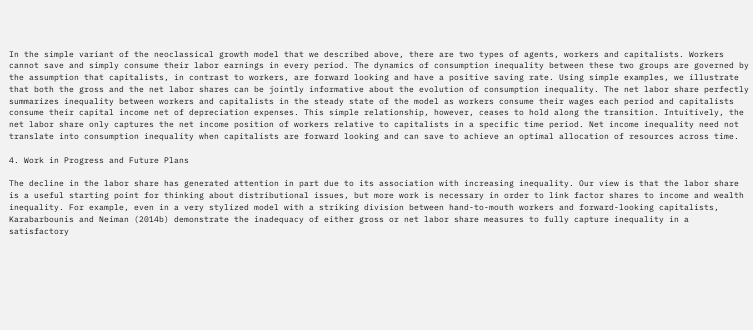In the simple variant of the neoclassical growth model that we described above, there are two types of agents, workers and capitalists. Workers cannot save and simply consume their labor earnings in every period. The dynamics of consumption inequality between these two groups are governed by the assumption that capitalists, in contrast to workers, are forward looking and have a positive saving rate. Using simple examples, we illustrate that both the gross and the net labor shares can be jointly informative about the evolution of consumption inequality. The net labor share perfectly summarizes inequality between workers and capitalists in the steady state of the model as workers consume their wages each period and capitalists consume their capital income net of depreciation expenses. This simple relationship, however, ceases to hold along the transition. Intuitively, the net labor share only captures the net income position of workers relative to capitalists in a specific time period. Net income inequality need not translate into consumption inequality when capitalists are forward looking and can save to achieve an optimal allocation of resources across time.

4. Work in Progress and Future Plans

The decline in the labor share has generated attention in part due to its association with increasing inequality. Our view is that the labor share is a useful starting point for thinking about distributional issues, but more work is necessary in order to link factor shares to income and wealth inequality. For example, even in a very stylized model with a striking division between hand-to-mouth workers and forward-looking capitalists, Karabarbounis and Neiman (2014b) demonstrate the inadequacy of either gross or net labor share measures to fully capture inequality in a satisfactory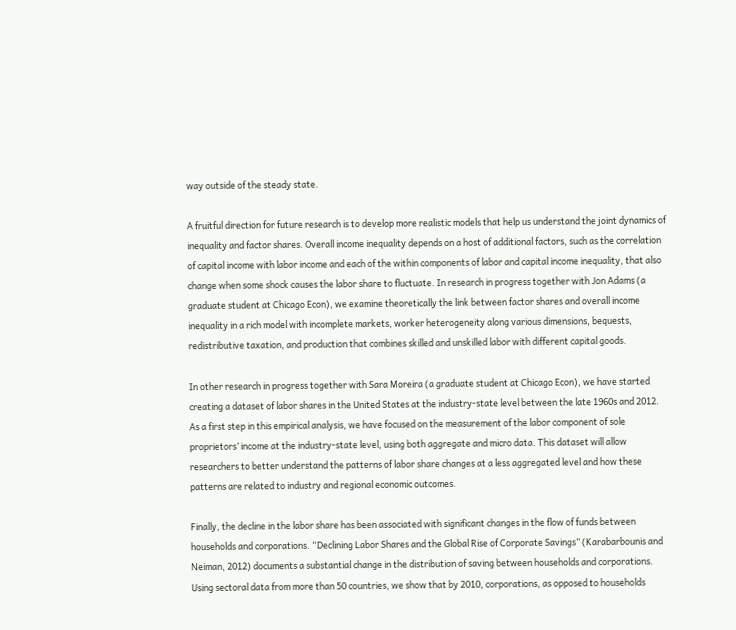way outside of the steady state.

A fruitful direction for future research is to develop more realistic models that help us understand the joint dynamics of inequality and factor shares. Overall income inequality depends on a host of additional factors, such as the correlation of capital income with labor income and each of the within components of labor and capital income inequality, that also change when some shock causes the labor share to fluctuate. In research in progress together with Jon Adams (a graduate student at Chicago Econ), we examine theoretically the link between factor shares and overall income inequality in a rich model with incomplete markets, worker heterogeneity along various dimensions, bequests, redistributive taxation, and production that combines skilled and unskilled labor with different capital goods.

In other research in progress together with Sara Moreira (a graduate student at Chicago Econ), we have started creating a dataset of labor shares in the United States at the industry-state level between the late 1960s and 2012. As a first step in this empirical analysis, we have focused on the measurement of the labor component of sole proprietors’ income at the industry-state level, using both aggregate and micro data. This dataset will allow researchers to better understand the patterns of labor share changes at a less aggregated level and how these patterns are related to industry and regional economic outcomes.

Finally, the decline in the labor share has been associated with significant changes in the flow of funds between households and corporations. “Declining Labor Shares and the Global Rise of Corporate Savings” (Karabarbounis and Neiman, 2012) documents a substantial change in the distribution of saving between households and corporations. Using sectoral data from more than 50 countries, we show that by 2010, corporations, as opposed to households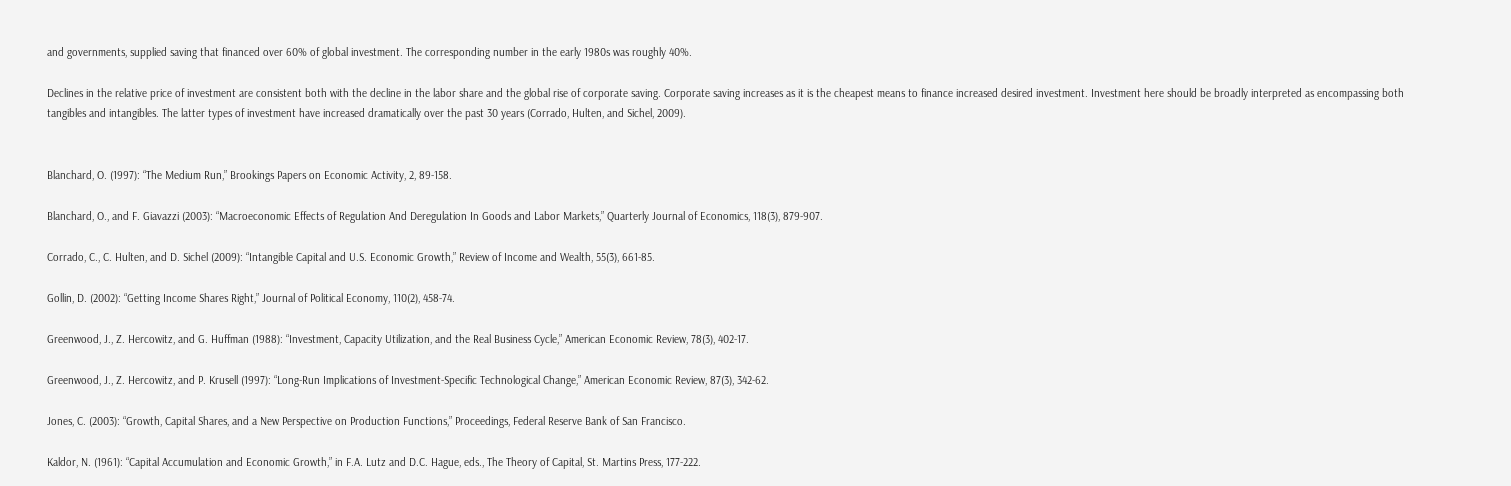and governments, supplied saving that financed over 60% of global investment. The corresponding number in the early 1980s was roughly 40%.

Declines in the relative price of investment are consistent both with the decline in the labor share and the global rise of corporate saving. Corporate saving increases as it is the cheapest means to finance increased desired investment. Investment here should be broadly interpreted as encompassing both tangibles and intangibles. The latter types of investment have increased dramatically over the past 30 years (Corrado, Hulten, and Sichel, 2009).


Blanchard, O. (1997): “The Medium Run,” Brookings Papers on Economic Activity, 2, 89-158.

Blanchard, O., and F. Giavazzi (2003): “Macroeconomic Effects of Regulation And Deregulation In Goods and Labor Markets,” Quarterly Journal of Economics, 118(3), 879-907.

Corrado, C., C. Hulten, and D. Sichel (2009): “Intangible Capital and U.S. Economic Growth,” Review of Income and Wealth, 55(3), 661-85.

Gollin, D. (2002): “Getting Income Shares Right,” Journal of Political Economy, 110(2), 458-74.

Greenwood, J., Z. Hercowitz, and G. Huffman (1988): “Investment, Capacity Utilization, and the Real Business Cycle,” American Economic Review, 78(3), 402-17.

Greenwood, J., Z. Hercowitz, and P. Krusell (1997): “Long-Run Implications of Investment-Specific Technological Change,” American Economic Review, 87(3), 342-62.

Jones, C. (2003): “Growth, Capital Shares, and a New Perspective on Production Functions,” Proceedings, Federal Reserve Bank of San Francisco.

Kaldor, N. (1961): “Capital Accumulation and Economic Growth,” in F.A. Lutz and D.C. Hague, eds., The Theory of Capital, St. Martins Press, 177-222.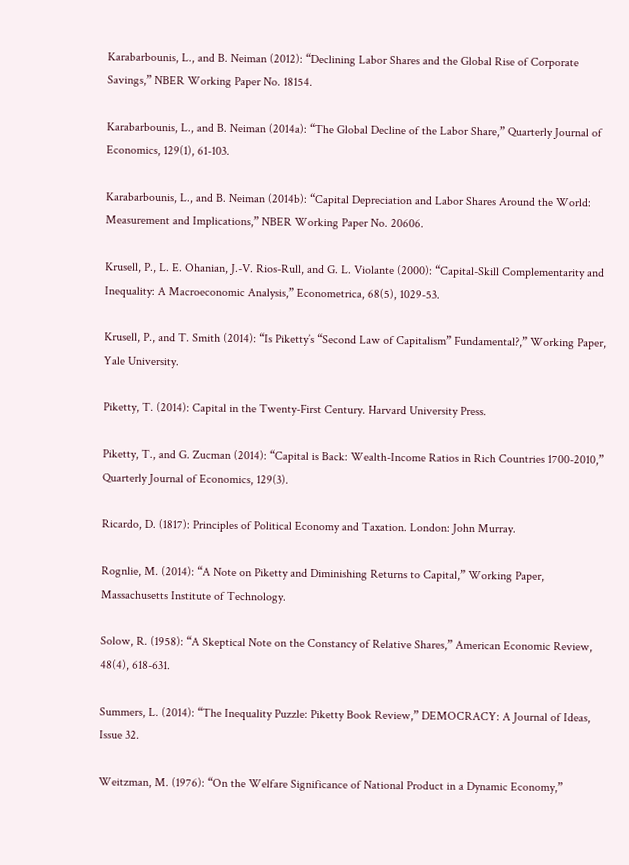Karabarbounis, L., and B. Neiman (2012): “Declining Labor Shares and the Global Rise of Corporate Savings,” NBER Working Paper No. 18154.

Karabarbounis, L., and B. Neiman (2014a): “The Global Decline of the Labor Share,” Quarterly Journal of Economics, 129(1), 61-103.

Karabarbounis, L., and B. Neiman (2014b): “Capital Depreciation and Labor Shares Around the World: Measurement and Implications,” NBER Working Paper No. 20606.

Krusell, P., L. E. Ohanian, J.-V. Rios-Rull, and G. L. Violante (2000): “Capital-Skill Complementarity and Inequality: A Macroeconomic Analysis,” Econometrica, 68(5), 1029-53.

Krusell, P., and T. Smith (2014): “Is Piketty’s “Second Law of Capitalism” Fundamental?,” Working Paper, Yale University.

Piketty, T. (2014): Capital in the Twenty-First Century. Harvard University Press.

Piketty, T., and G. Zucman (2014): “Capital is Back: Wealth-Income Ratios in Rich Countries 1700-2010,” Quarterly Journal of Economics, 129(3).

Ricardo, D. (1817): Principles of Political Economy and Taxation. London: John Murray.

Rognlie, M. (2014): “A Note on Piketty and Diminishing Returns to Capital,” Working Paper, Massachusetts Institute of Technology.

Solow, R. (1958): “A Skeptical Note on the Constancy of Relative Shares,” American Economic Review, 48(4), 618-631.

Summers, L. (2014): “The Inequality Puzzle: Piketty Book Review,” DEMOCRACY: A Journal of Ideas, Issue 32.

Weitzman, M. (1976): “On the Welfare Significance of National Product in a Dynamic Economy,”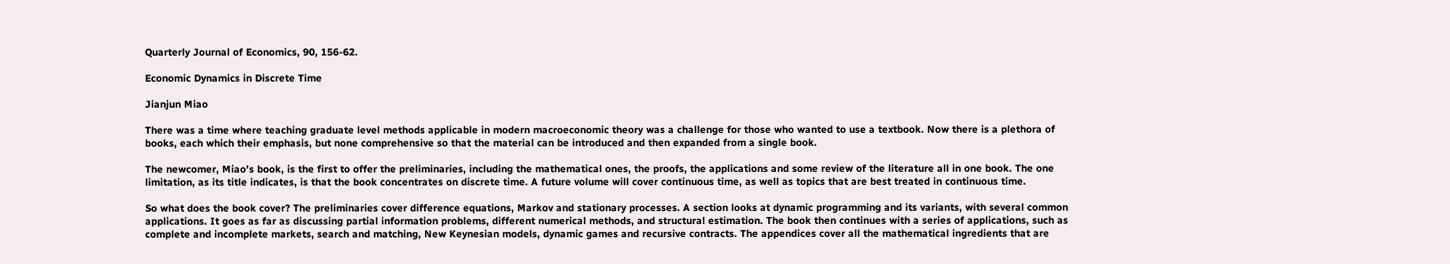Quarterly Journal of Economics, 90, 156-62.

Economic Dynamics in Discrete Time

Jianjun Miao

There was a time where teaching graduate level methods applicable in modern macroeconomic theory was a challenge for those who wanted to use a textbook. Now there is a plethora of books, each which their emphasis, but none comprehensive so that the material can be introduced and then expanded from a single book.

The newcomer, Miao’s book, is the first to offer the preliminaries, including the mathematical ones, the proofs, the applications and some review of the literature all in one book. The one limitation, as its title indicates, is that the book concentrates on discrete time. A future volume will cover continuous time, as well as topics that are best treated in continuous time.

So what does the book cover? The preliminaries cover difference equations, Markov and stationary processes. A section looks at dynamic programming and its variants, with several common applications. It goes as far as discussing partial information problems, different numerical methods, and structural estimation. The book then continues with a series of applications, such as complete and incomplete markets, search and matching, New Keynesian models, dynamic games and recursive contracts. The appendices cover all the mathematical ingredients that are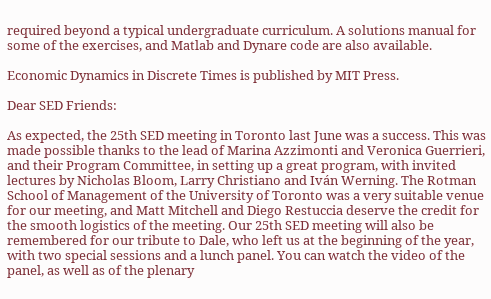required beyond a typical undergraduate curriculum. A solutions manual for some of the exercises, and Matlab and Dynare code are also available.

Economic Dynamics in Discrete Times is published by MIT Press.

Dear SED Friends:

As expected, the 25th SED meeting in Toronto last June was a success. This was made possible thanks to the lead of Marina Azzimonti and Veronica Guerrieri, and their Program Committee, in setting up a great program, with invited lectures by Nicholas Bloom, Larry Christiano and Iván Werning. The Rotman School of Management of the University of Toronto was a very suitable venue for our meeting, and Matt Mitchell and Diego Restuccia deserve the credit for the smooth logistics of the meeting. Our 25th SED meeting will also be remembered for our tribute to Dale, who left us at the beginning of the year, with two special sessions and a lunch panel. You can watch the video of the panel, as well as of the plenary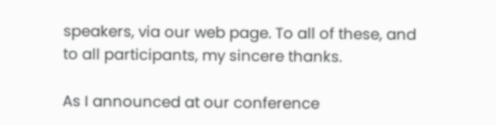speakers, via our web page. To all of these, and to all participants, my sincere thanks.

As I announced at our conference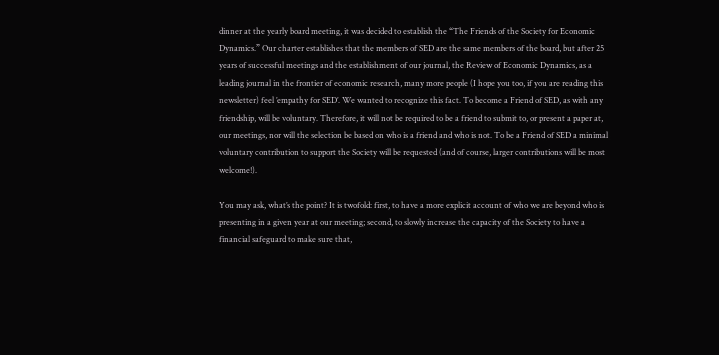dinner at the yearly board meeting, it was decided to establish the “The Friends of the Society for Economic Dynamics.” Our charter establishes that the members of SED are the same members of the board, but after 25 years of successful meetings and the establishment of our journal, the Review of Economic Dynamics, as a leading journal in the frontier of economic research, many more people (I hope you too, if you are reading this newsletter) feel ’empathy for SED’. We wanted to recognize this fact. To become a Friend of SED, as with any friendship, will be voluntary. Therefore, it will not be required to be a friend to submit to, or present a paper at, our meetings, nor will the selection be based on who is a friend and who is not. To be a Friend of SED a minimal voluntary contribution to support the Society will be requested (and of course, larger contributions will be most welcome!).

You may ask, what’s the point? It is twofold: first, to have a more explicit account of who we are beyond who is presenting in a given year at our meeting; second, to slowly increase the capacity of the Society to have a financial safeguard to make sure that,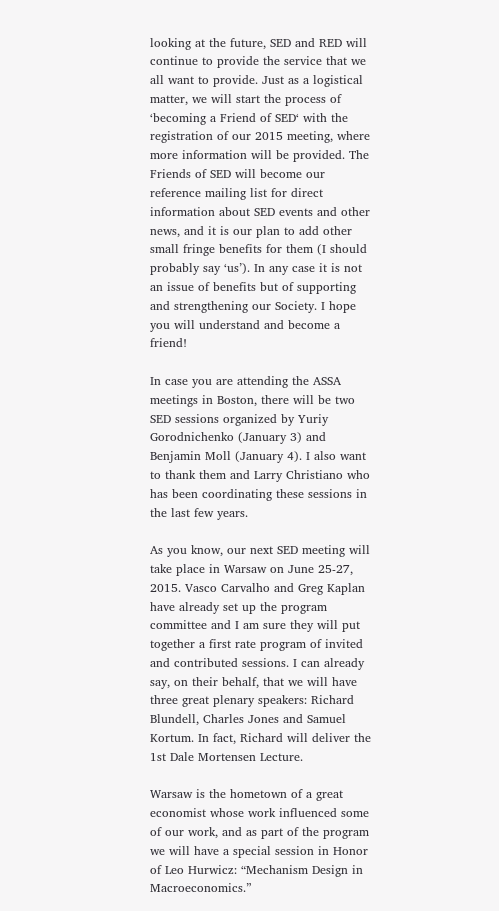looking at the future, SED and RED will continue to provide the service that we all want to provide. Just as a logistical matter, we will start the process of ‘becoming a Friend of SED‘ with the registration of our 2015 meeting, where more information will be provided. The Friends of SED will become our reference mailing list for direct information about SED events and other news, and it is our plan to add other small fringe benefits for them (I should probably say ‘us’). In any case it is not an issue of benefits but of supporting and strengthening our Society. I hope you will understand and become a friend!

In case you are attending the ASSA meetings in Boston, there will be two SED sessions organized by Yuriy Gorodnichenko (January 3) and Benjamin Moll (January 4). I also want to thank them and Larry Christiano who has been coordinating these sessions in the last few years.

As you know, our next SED meeting will take place in Warsaw on June 25-27, 2015. Vasco Carvalho and Greg Kaplan have already set up the program committee and I am sure they will put together a first rate program of invited and contributed sessions. I can already say, on their behalf, that we will have three great plenary speakers: Richard Blundell, Charles Jones and Samuel Kortum. In fact, Richard will deliver the 1st Dale Mortensen Lecture.

Warsaw is the hometown of a great economist whose work influenced some of our work, and as part of the program we will have a special session in Honor of Leo Hurwicz: “Mechanism Design in Macroeconomics.”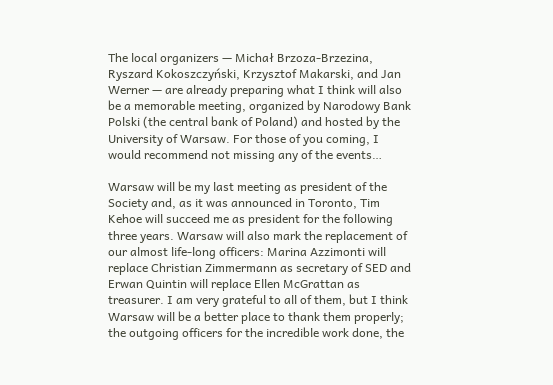The local organizers — Michał Brzoza-Brzezina, Ryszard Kokoszczyński, Krzysztof Makarski, and Jan Werner — are already preparing what I think will also be a memorable meeting, organized by Narodowy Bank Polski (the central bank of Poland) and hosted by the University of Warsaw. For those of you coming, I would recommend not missing any of the events…

Warsaw will be my last meeting as president of the Society and, as it was announced in Toronto, Tim Kehoe will succeed me as president for the following three years. Warsaw will also mark the replacement of our almost life-long officers: Marina Azzimonti will replace Christian Zimmermann as secretary of SED and Erwan Quintin will replace Ellen McGrattan as treasurer. I am very grateful to all of them, but I think Warsaw will be a better place to thank them properly; the outgoing officers for the incredible work done, the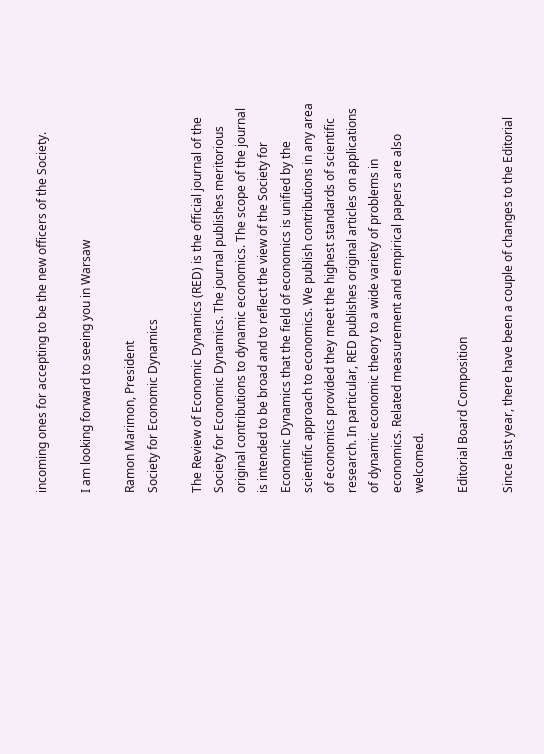incoming ones for accepting to be the new officers of the Society.

I am looking forward to seeing you in Warsaw

Ramon Marimon, President
Society for Economic Dynamics

The Review of Economic Dynamics (RED) is the official journal of the Society for Economic Dynamics. The journal publishes meritorious original contributions to dynamic economics. The scope of the journal is intended to be broad and to reflect the view of the Society for Economic Dynamics that the field of economics is unified by the scientific approach to economics. We publish contributions in any area of economics provided they meet the highest standards of scientific research. In particular, RED publishes original articles on applications of dynamic economic theory to a wide variety of problems in economics. Related measurement and empirical papers are also welcomed.

Editorial Board Composition

Since last year, there have been a couple of changes to the Editorial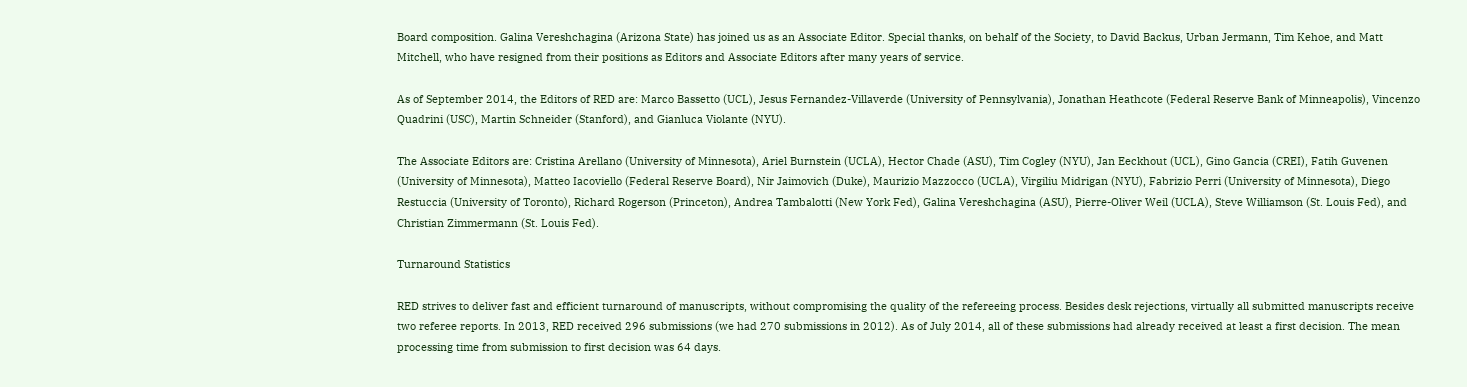Board composition. Galina Vereshchagina (Arizona State) has joined us as an Associate Editor. Special thanks, on behalf of the Society, to David Backus, Urban Jermann, Tim Kehoe, and Matt Mitchell, who have resigned from their positions as Editors and Associate Editors after many years of service.

As of September 2014, the Editors of RED are: Marco Bassetto (UCL), Jesus Fernandez-Villaverde (University of Pennsylvania), Jonathan Heathcote (Federal Reserve Bank of Minneapolis), Vincenzo Quadrini (USC), Martin Schneider (Stanford), and Gianluca Violante (NYU).

The Associate Editors are: Cristina Arellano (University of Minnesota), Ariel Burnstein (UCLA), Hector Chade (ASU), Tim Cogley (NYU), Jan Eeckhout (UCL), Gino Gancia (CREI), Fatih Guvenen (University of Minnesota), Matteo Iacoviello (Federal Reserve Board), Nir Jaimovich (Duke), Maurizio Mazzocco (UCLA), Virgiliu Midrigan (NYU), Fabrizio Perri (University of Minnesota), Diego Restuccia (University of Toronto), Richard Rogerson (Princeton), Andrea Tambalotti (New York Fed), Galina Vereshchagina (ASU), Pierre-Oliver Weil (UCLA), Steve Williamson (St. Louis Fed), and Christian Zimmermann (St. Louis Fed).

Turnaround Statistics

RED strives to deliver fast and efficient turnaround of manuscripts, without compromising the quality of the refereeing process. Besides desk rejections, virtually all submitted manuscripts receive two referee reports. In 2013, RED received 296 submissions (we had 270 submissions in 2012). As of July 2014, all of these submissions had already received at least a first decision. The mean processing time from submission to first decision was 64 days.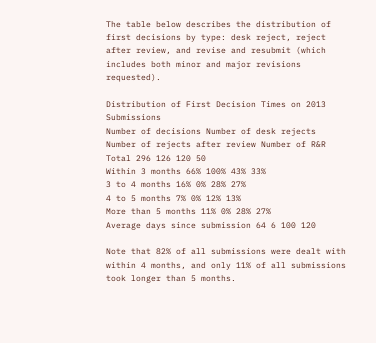The table below describes the distribution of first decisions by type: desk reject, reject after review, and revise and resubmit (which includes both minor and major revisions requested).

Distribution of First Decision Times on 2013 Submissions
Number of decisions Number of desk rejects Number of rejects after review Number of R&R
Total 296 126 120 50
Within 3 months 66% 100% 43% 33%
3 to 4 months 16% 0% 28% 27%
4 to 5 months 7% 0% 12% 13%
More than 5 months 11% 0% 28% 27%
Average days since submission 64 6 100 120

Note that 82% of all submissions were dealt with within 4 months, and only 11% of all submissions took longer than 5 months.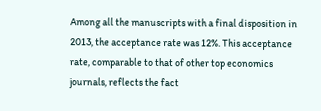Among all the manuscripts with a final disposition in 2013, the acceptance rate was 12%. This acceptance rate, comparable to that of other top economics journals, reflects the fact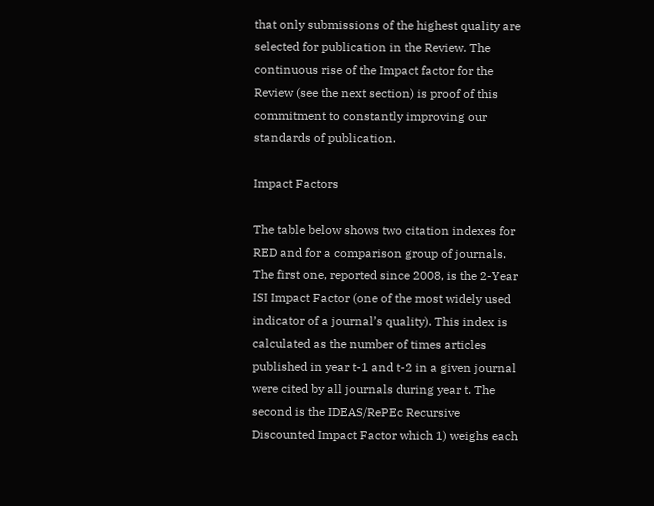that only submissions of the highest quality are selected for publication in the Review. The continuous rise of the Impact factor for the Review (see the next section) is proof of this commitment to constantly improving our standards of publication.

Impact Factors

The table below shows two citation indexes for RED and for a comparison group of journals. The first one, reported since 2008, is the 2-Year ISI Impact Factor (one of the most widely used indicator of a journal’s quality). This index is calculated as the number of times articles published in year t-1 and t-2 in a given journal were cited by all journals during year t. The second is the IDEAS/RePEc Recursive Discounted Impact Factor which 1) weighs each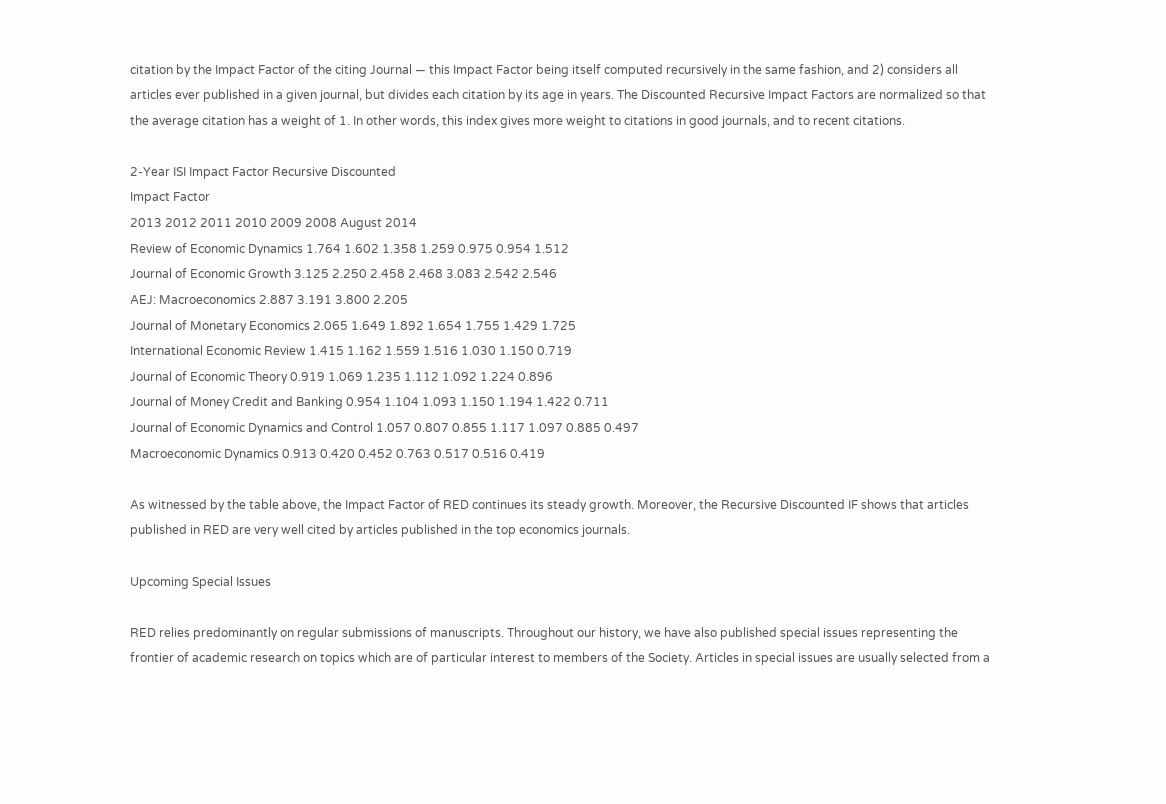citation by the Impact Factor of the citing Journal — this Impact Factor being itself computed recursively in the same fashion, and 2) considers all articles ever published in a given journal, but divides each citation by its age in years. The Discounted Recursive Impact Factors are normalized so that the average citation has a weight of 1. In other words, this index gives more weight to citations in good journals, and to recent citations.

2-Year ISI Impact Factor Recursive Discounted
Impact Factor
2013 2012 2011 2010 2009 2008 August 2014
Review of Economic Dynamics 1.764 1.602 1.358 1.259 0.975 0.954 1.512
Journal of Economic Growth 3.125 2.250 2.458 2.468 3.083 2.542 2.546
AEJ: Macroeconomics 2.887 3.191 3.800 2.205
Journal of Monetary Economics 2.065 1.649 1.892 1.654 1.755 1.429 1.725
International Economic Review 1.415 1.162 1.559 1.516 1.030 1.150 0.719
Journal of Economic Theory 0.919 1.069 1.235 1.112 1.092 1.224 0.896
Journal of Money Credit and Banking 0.954 1.104 1.093 1.150 1.194 1.422 0.711
Journal of Economic Dynamics and Control 1.057 0.807 0.855 1.117 1.097 0.885 0.497
Macroeconomic Dynamics 0.913 0.420 0.452 0.763 0.517 0.516 0.419

As witnessed by the table above, the Impact Factor of RED continues its steady growth. Moreover, the Recursive Discounted IF shows that articles published in RED are very well cited by articles published in the top economics journals.

Upcoming Special Issues

RED relies predominantly on regular submissions of manuscripts. Throughout our history, we have also published special issues representing the frontier of academic research on topics which are of particular interest to members of the Society. Articles in special issues are usually selected from a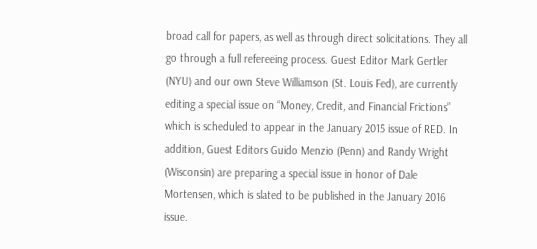broad call for papers, as well as through direct solicitations. They all go through a full refereeing process. Guest Editor Mark Gertler (NYU) and our own Steve Williamson (St. Louis Fed), are currently editing a special issue on “Money, Credit, and Financial Frictions” which is scheduled to appear in the January 2015 issue of RED. In addition, Guest Editors Guido Menzio (Penn) and Randy Wright (Wisconsin) are preparing a special issue in honor of Dale Mortensen, which is slated to be published in the January 2016 issue.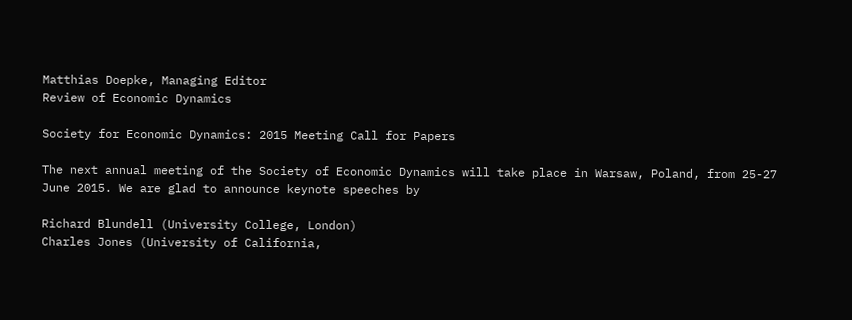Matthias Doepke, Managing Editor
Review of Economic Dynamics

Society for Economic Dynamics: 2015 Meeting Call for Papers

The next annual meeting of the Society of Economic Dynamics will take place in Warsaw, Poland, from 25-27 June 2015. We are glad to announce keynote speeches by

Richard Blundell (University College, London)
Charles Jones (University of California,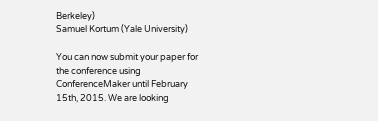Berkeley)
Samuel Kortum (Yale University)

You can now submit your paper for the conference using ConferenceMaker until February 15th, 2015. We are looking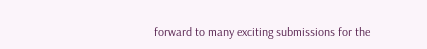forward to many exciting submissions for the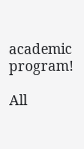academic program!

All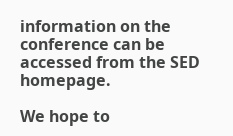information on the conference can be accessed from the SED homepage.

We hope to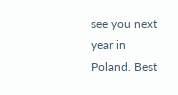see you next year in Poland. Best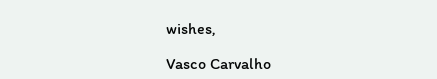wishes,

Vasco Carvalho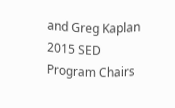and Greg Kaplan
2015 SED Program Chairs